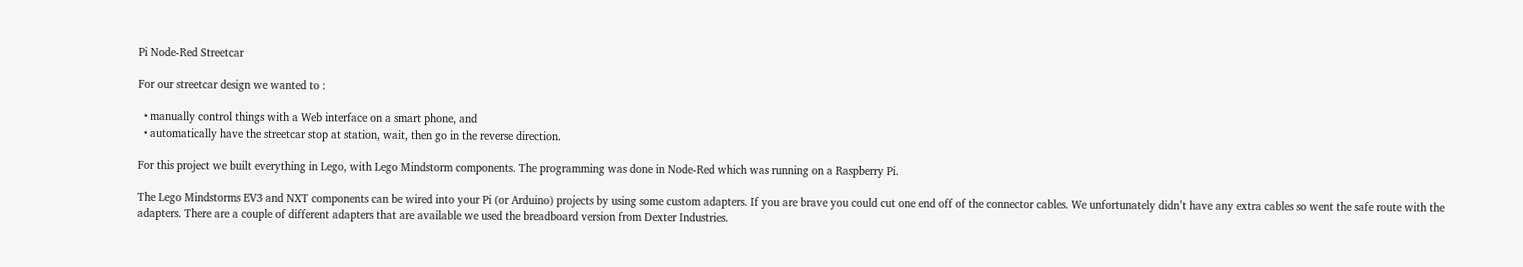Pi Node-Red Streetcar

For our streetcar design we wanted to :

  • manually control things with a Web interface on a smart phone, and
  • automatically have the streetcar stop at station, wait, then go in the reverse direction.

For this project we built everything in Lego, with Lego Mindstorm components. The programming was done in Node-Red which was running on a Raspberry Pi.

The Lego Mindstorms EV3 and NXT components can be wired into your Pi (or Arduino) projects by using some custom adapters. If you are brave you could cut one end off of the connector cables. We unfortunately didn’t have any extra cables so went the safe route with the adapters. There are a couple of different adapters that are available we used the breadboard version from Dexter Industries.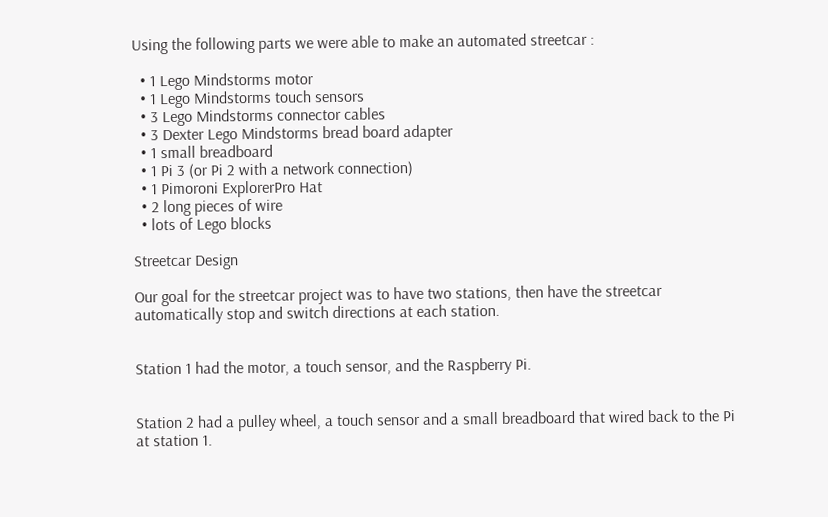Using the following parts we were able to make an automated streetcar :

  • 1 Lego Mindstorms motor
  • 1 Lego Mindstorms touch sensors
  • 3 Lego Mindstorms connector cables
  • 3 Dexter Lego Mindstorms bread board adapter
  • 1 small breadboard
  • 1 Pi 3 (or Pi 2 with a network connection)
  • 1 Pimoroni ExplorerPro Hat
  • 2 long pieces of wire
  • lots of Lego blocks

Streetcar Design

Our goal for the streetcar project was to have two stations, then have the streetcar automatically stop and switch directions at each station.


Station 1 had the motor, a touch sensor, and the Raspberry Pi.


Station 2 had a pulley wheel, a touch sensor and a small breadboard that wired back to the Pi at station 1.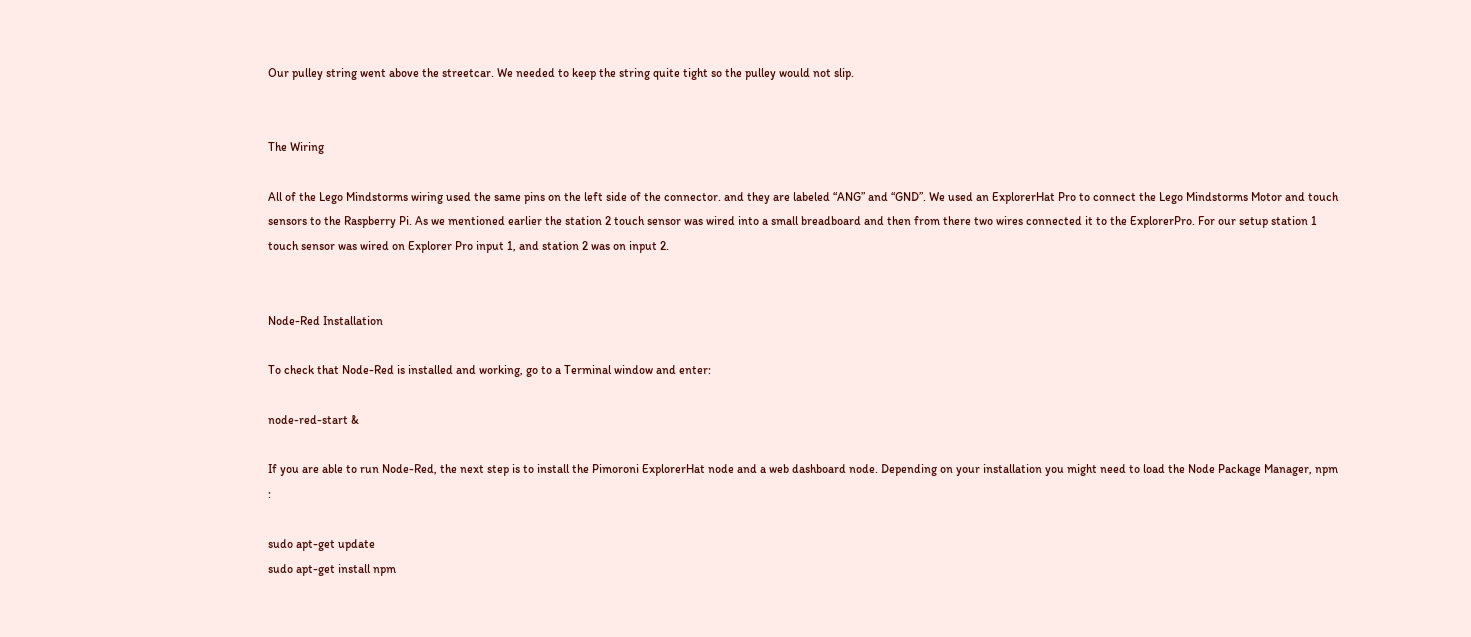Our pulley string went above the streetcar. We needed to keep the string quite tight so the pulley would not slip.


The Wiring

All of the Lego Mindstorms wiring used the same pins on the left side of the connector. and they are labeled “ANG” and “GND”. We used an ExplorerHat Pro to connect the Lego Mindstorms Motor and touch sensors to the Raspberry Pi. As we mentioned earlier the station 2 touch sensor was wired into a small breadboard and then from there two wires connected it to the ExplorerPro. For our setup station 1 touch sensor was wired on Explorer Pro input 1, and station 2 was on input 2.


Node-Red Installation

To check that Node-Red is installed and working, go to a Terminal window and enter:

node-red-start &

If you are able to run Node-Red, the next step is to install the Pimoroni ExplorerHat node and a web dashboard node. Depending on your installation you might need to load the Node Package Manager, npm :

sudo apt-get update
sudo apt-get install npm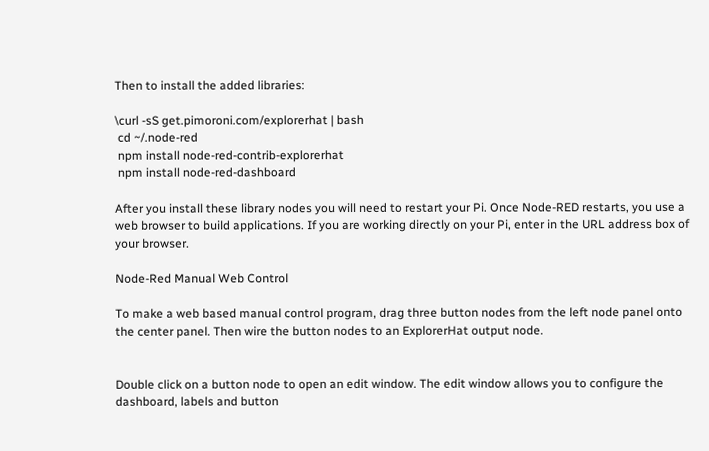Then to install the added libraries:

\curl -sS get.pimoroni.com/explorerhat | bash
 cd ~/.node-red
 npm install node-red-contrib-explorerhat
 npm install node-red-dashboard

After you install these library nodes you will need to restart your Pi. Once Node-RED restarts, you use a web browser to build applications. If you are working directly on your Pi, enter in the URL address box of your browser.

Node-Red Manual Web Control

To make a web based manual control program, drag three button nodes from the left node panel onto the center panel. Then wire the button nodes to an ExplorerHat output node.


Double click on a button node to open an edit window. The edit window allows you to configure the dashboard, labels and button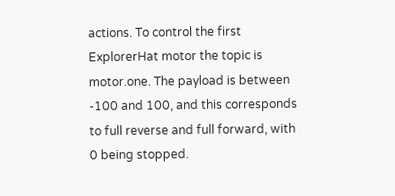actions. To control the first ExplorerHat motor the topic is motor.one. The payload is between -100 and 100, and this corresponds to full reverse and full forward, with 0 being stopped.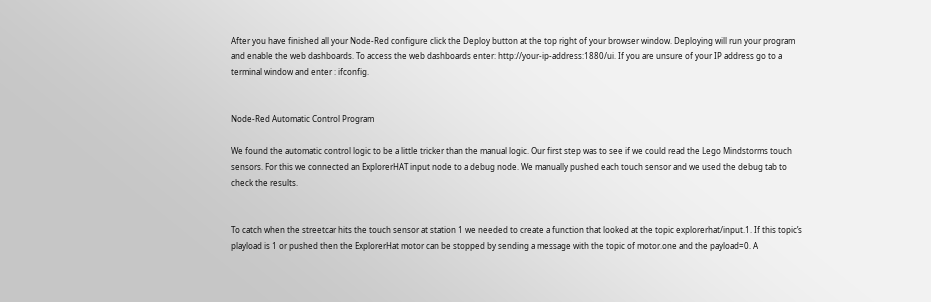After you have finished all your Node-Red configure click the Deploy button at the top right of your browser window. Deploying will run your program and enable the web dashboards. To access the web dashboards enter: http://your-ip-address:1880/ui. If you are unsure of your IP address go to a terminal window and enter : ifconfig.


Node-Red Automatic Control Program

We found the automatic control logic to be a little tricker than the manual logic. Our first step was to see if we could read the Lego Mindstorms touch sensors. For this we connected an ExplorerHAT input node to a debug node. We manually pushed each touch sensor and we used the debug tab to check the results.


To catch when the streetcar hits the touch sensor at station 1 we needed to create a function that looked at the topic explorerhat/input.1. If this topic’s playload is 1 or pushed then the ExplorerHat motor can be stopped by sending a message with the topic of motor.one and the payload=0. A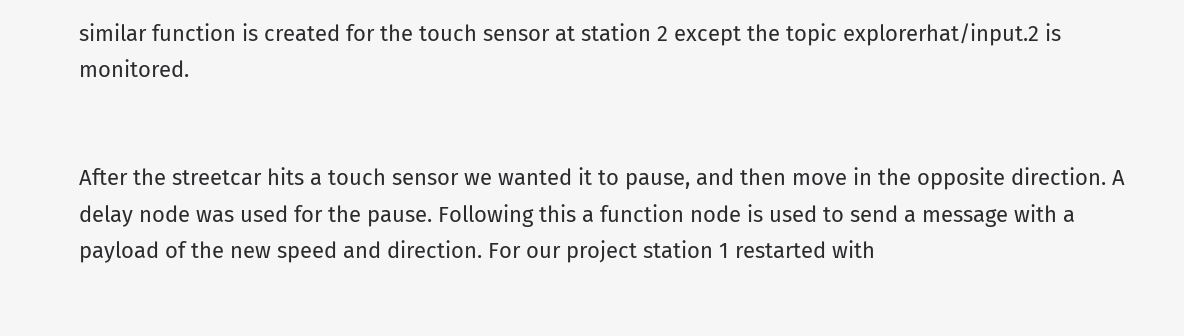similar function is created for the touch sensor at station 2 except the topic explorerhat/input.2 is monitored.


After the streetcar hits a touch sensor we wanted it to pause, and then move in the opposite direction. A delay node was used for the pause. Following this a function node is used to send a message with a payload of the new speed and direction. For our project station 1 restarted with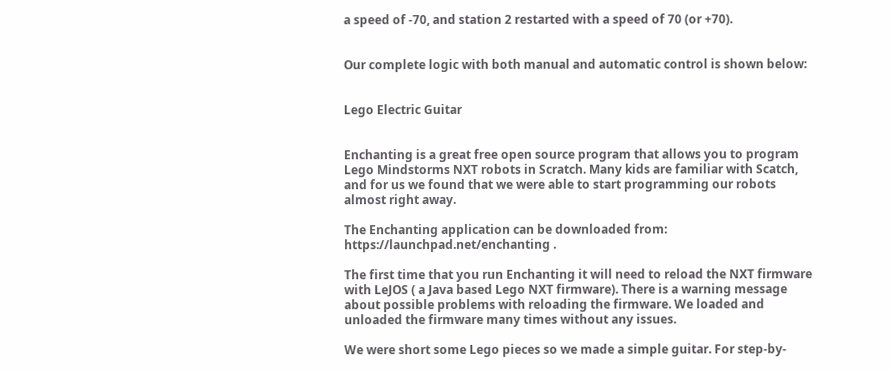a speed of -70, and station 2 restarted with a speed of 70 (or +70).


Our complete logic with both manual and automatic control is shown below:


Lego Electric Guitar


Enchanting is a great free open source program that allows you to program Lego Mindstorms NXT robots in Scratch. Many kids are familiar with Scatch, and for us we found that we were able to start programming our robots almost right away.

The Enchanting application can be downloaded from: https://launchpad.net/enchanting .

The first time that you run Enchanting it will need to reload the NXT firmware with LeJOS ( a Java based Lego NXT firmware). There is a warning message about possible problems with reloading the firmware. We loaded and unloaded the firmware many times without any issues.

We were short some Lego pieces so we made a simple guitar. For step-by-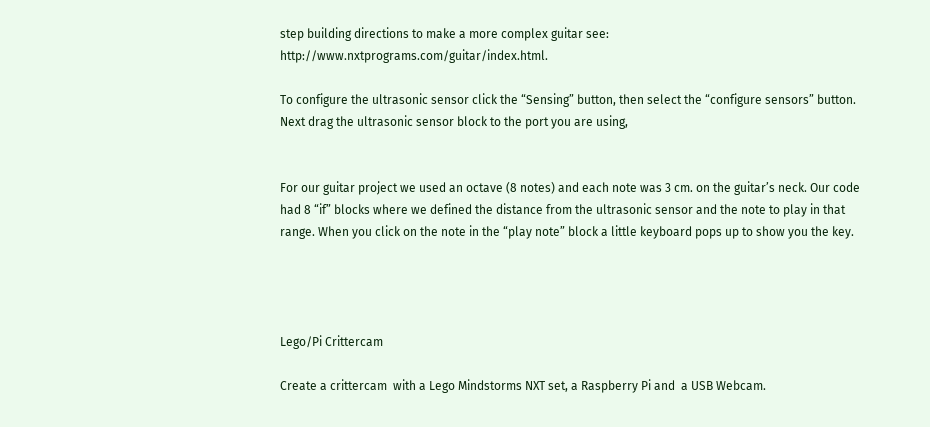step building directions to make a more complex guitar see:  http://www.nxtprograms.com/guitar/index.html.

To configure the ultrasonic sensor click the “Sensing” button, then select the “configure sensors” button. Next drag the ultrasonic sensor block to the port you are using,


For our guitar project we used an octave (8 notes) and each note was 3 cm. on the guitar’s neck. Our code had 8 “if” blocks where we defined the distance from the ultrasonic sensor and the note to play in that range. When you click on the note in the “play note” block a little keyboard pops up to show you the key.




Lego/Pi Crittercam

Create a crittercam  with a Lego Mindstorms NXT set, a Raspberry Pi and  a USB Webcam.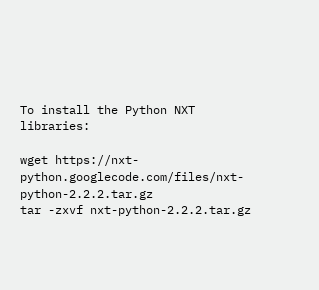To install the Python NXT libraries:

wget https://nxt-python.googlecode.com/files/nxt-python-2.2.2.tar.gz
tar -zxvf nxt-python-2.2.2.tar.gz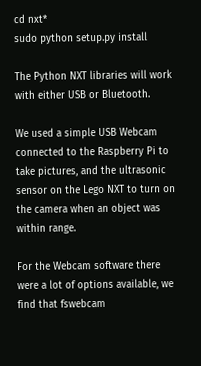cd nxt*
sudo python setup.py install

The Python NXT libraries will work with either USB or Bluetooth.

We used a simple USB Webcam connected to the Raspberry Pi to take pictures, and the ultrasonic sensor on the Lego NXT to turn on the camera when an object was within range.

For the Webcam software there were a lot of options available, we find that fswebcam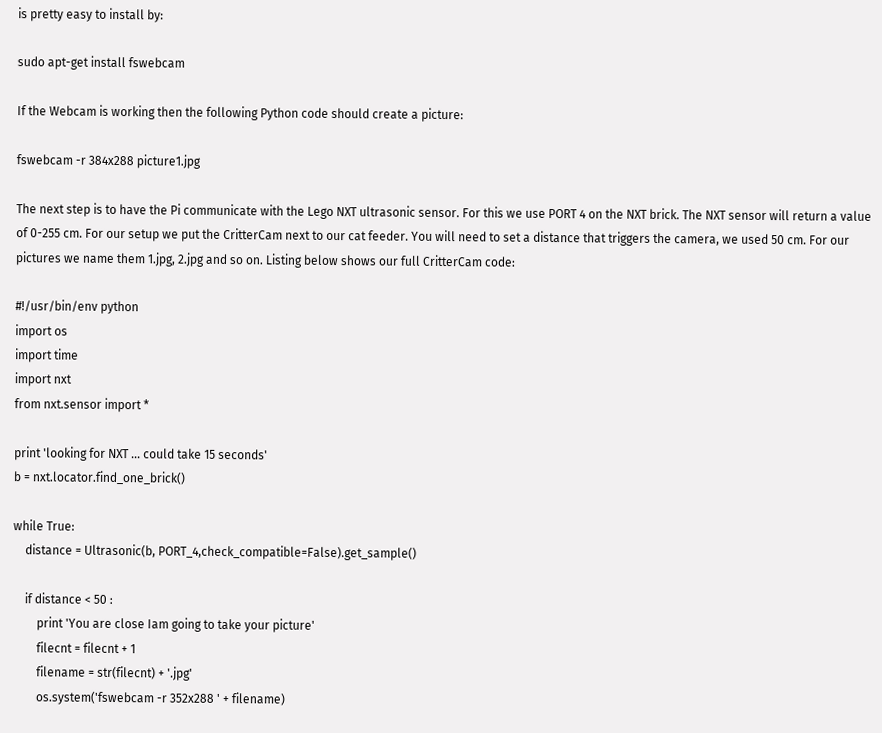is pretty easy to install by:

sudo apt-get install fswebcam

If the Webcam is working then the following Python code should create a picture:

fswebcam -r 384x288 picture1.jpg

The next step is to have the Pi communicate with the Lego NXT ultrasonic sensor. For this we use PORT 4 on the NXT brick. The NXT sensor will return a value of 0-255 cm. For our setup we put the CritterCam next to our cat feeder. You will need to set a distance that triggers the camera, we used 50 cm. For our pictures we name them 1.jpg, 2.jpg and so on. Listing below shows our full CritterCam code:

#!/usr/bin/env python
import os
import time
import nxt
from nxt.sensor import *

print 'looking for NXT ... could take 15 seconds'
b = nxt.locator.find_one_brick()

while True:
    distance = Ultrasonic(b, PORT_4,check_compatible=False).get_sample()

    if distance < 50 :
        print 'You are close Iam going to take your picture'
        filecnt = filecnt + 1
        filename = str(filecnt) + '.jpg'
        os.system('fswebcam -r 352x288 ' + filename)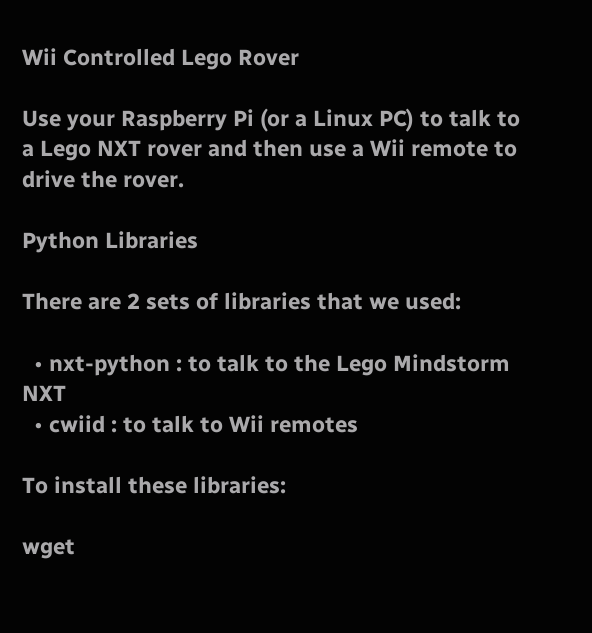Wii Controlled Lego Rover

Use your Raspberry Pi (or a Linux PC) to talk to a Lego NXT rover and then use a Wii remote to drive the rover.

Python Libraries

There are 2 sets of libraries that we used:

  • nxt-python : to talk to the Lego Mindstorm NXT
  • cwiid : to talk to Wii remotes

To install these libraries:

wget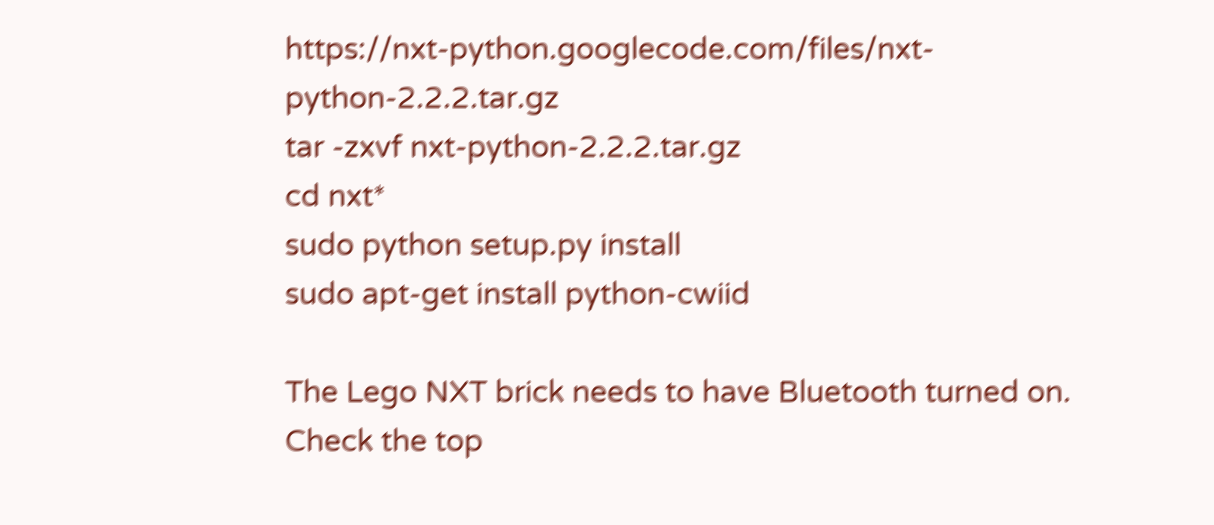https://nxt-python.googlecode.com/files/nxt-python-2.2.2.tar.gz
tar -zxvf nxt-python-2.2.2.tar.gz
cd nxt*
sudo python setup.py install
sudo apt-get install python-cwiid

The Lego NXT brick needs to have Bluetooth turned on. Check the top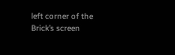left corner of the Brick’s screen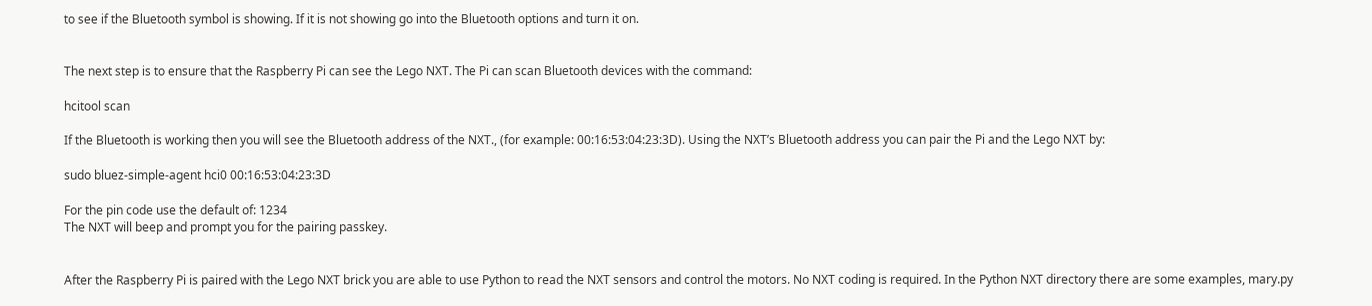to see if the Bluetooth symbol is showing. If it is not showing go into the Bluetooth options and turn it on.


The next step is to ensure that the Raspberry Pi can see the Lego NXT. The Pi can scan Bluetooth devices with the command:

hcitool scan

If the Bluetooth is working then you will see the Bluetooth address of the NXT., (for example: 00:16:53:04:23:3D). Using the NXT’s Bluetooth address you can pair the Pi and the Lego NXT by:

sudo bluez-simple-agent hci0 00:16:53:04:23:3D

For the pin code use the default of: 1234
The NXT will beep and prompt you for the pairing passkey.


After the Raspberry Pi is paired with the Lego NXT brick you are able to use Python to read the NXT sensors and control the motors. No NXT coding is required. In the Python NXT directory there are some examples, mary.py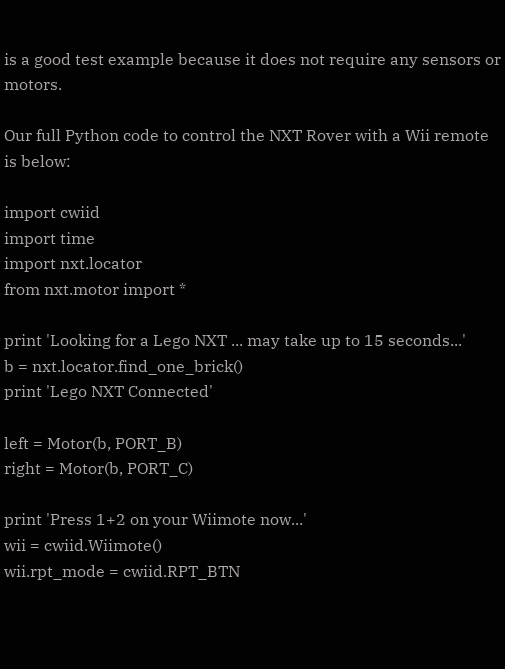is a good test example because it does not require any sensors or motors.

Our full Python code to control the NXT Rover with a Wii remote is below:

import cwiid
import time
import nxt.locator
from nxt.motor import *

print 'Looking for a Lego NXT ... may take up to 15 seconds...'
b = nxt.locator.find_one_brick()
print 'Lego NXT Connected'

left = Motor(b, PORT_B)
right = Motor(b, PORT_C)

print 'Press 1+2 on your Wiimote now...'
wii = cwiid.Wiimote()
wii.rpt_mode = cwiid.RPT_BTN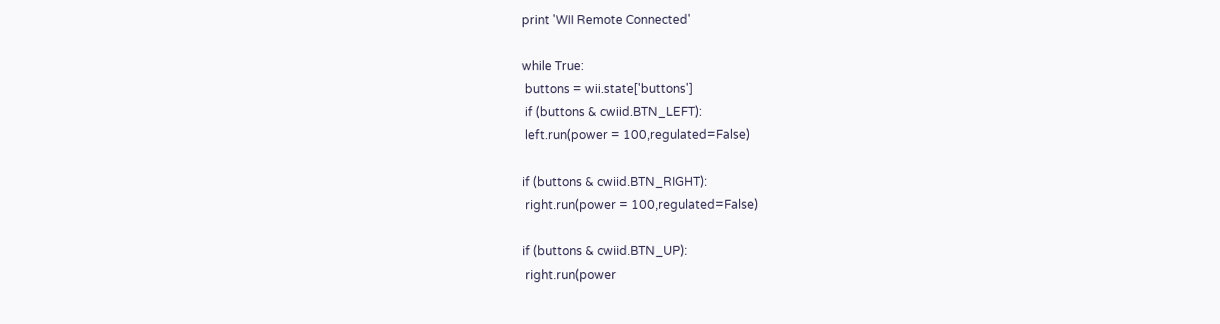print 'WII Remote Connected'

while True:
 buttons = wii.state['buttons']
 if (buttons & cwiid.BTN_LEFT):
 left.run(power = 100,regulated=False)

if (buttons & cwiid.BTN_RIGHT):
 right.run(power = 100,regulated=False)

if (buttons & cwiid.BTN_UP):
 right.run(power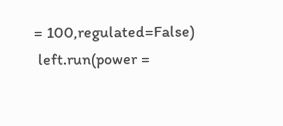= 100,regulated=False)
 left.run(power =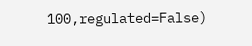100,regulated=False)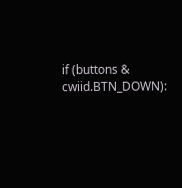if (buttons & cwiid.BTN_DOWN):